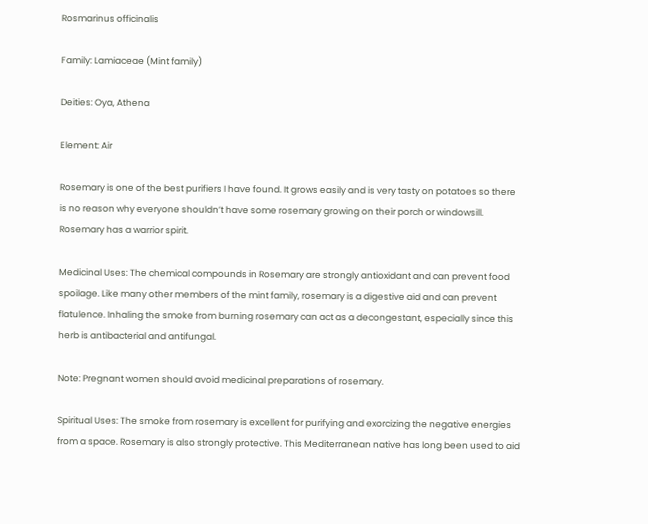Rosmarinus officinalis

Family: Lamiaceae (Mint family)

Deities: Oya, Athena

Element: Air

Rosemary is one of the best purifiers I have found. It grows easily and is very tasty on potatoes so there is no reason why everyone shouldn’t have some rosemary growing on their porch or windowsill. Rosemary has a warrior spirit.

Medicinal Uses: The chemical compounds in Rosemary are strongly antioxidant and can prevent food spoilage. Like many other members of the mint family, rosemary is a digestive aid and can prevent flatulence. Inhaling the smoke from burning rosemary can act as a decongestant, especially since this herb is antibacterial and antifungal.

Note: Pregnant women should avoid medicinal preparations of rosemary.

Spiritual Uses: The smoke from rosemary is excellent for purifying and exorcizing the negative energies from a space. Rosemary is also strongly protective. This Mediterranean native has long been used to aid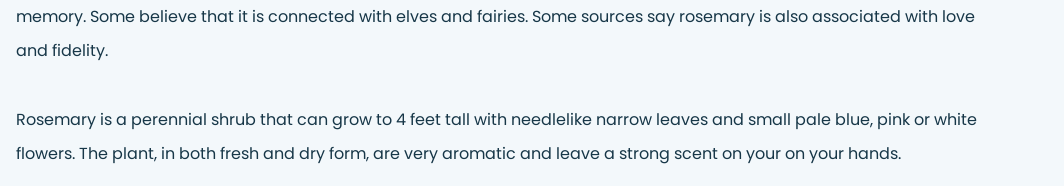memory. Some believe that it is connected with elves and fairies. Some sources say rosemary is also associated with love and fidelity.

Rosemary is a perennial shrub that can grow to 4 feet tall with needlelike narrow leaves and small pale blue, pink or white flowers. The plant, in both fresh and dry form, are very aromatic and leave a strong scent on your on your hands.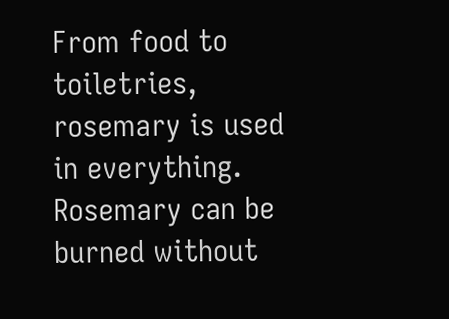From food to toiletries, rosemary is used in everything. Rosemary can be burned without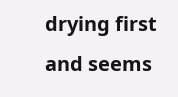drying first and seems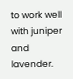to work well with juniper and lavender.